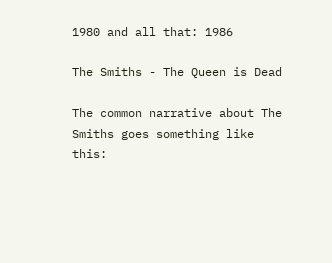1980 and all that: 1986

The Smiths - The Queen is Dead

The common narrative about The Smiths goes something like this: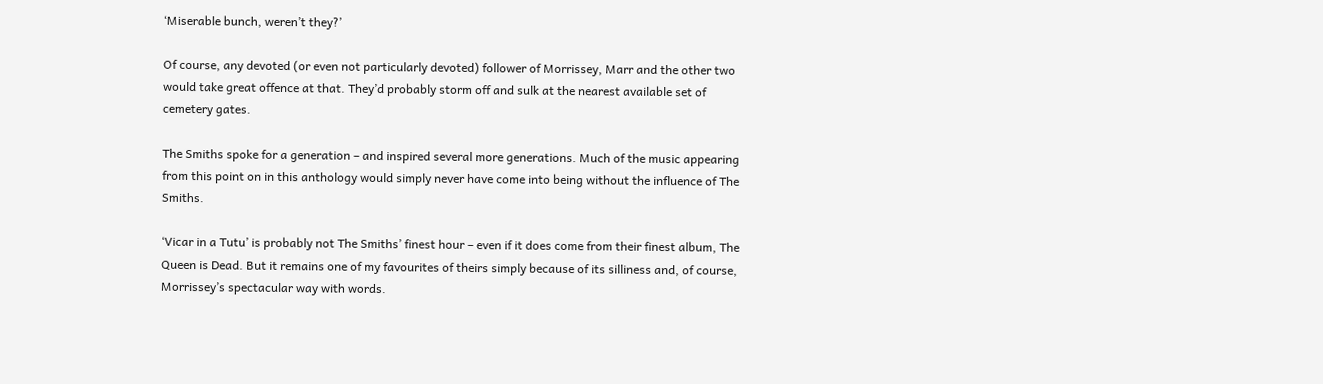‘Miserable bunch, weren’t they?’

Of course, any devoted (or even not particularly devoted) follower of Morrissey, Marr and the other two would take great offence at that. They’d probably storm off and sulk at the nearest available set of cemetery gates.

The Smiths spoke for a generation – and inspired several more generations. Much of the music appearing from this point on in this anthology would simply never have come into being without the influence of The Smiths.

‘Vicar in a Tutu’ is probably not The Smiths’ finest hour – even if it does come from their finest album, The Queen is Dead. But it remains one of my favourites of theirs simply because of its silliness and, of course, Morrissey’s spectacular way with words.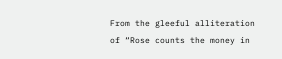From the gleeful alliteration of “Rose counts the money in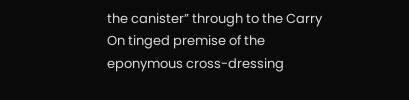the canister” through to the Carry On tinged premise of the eponymous cross-dressing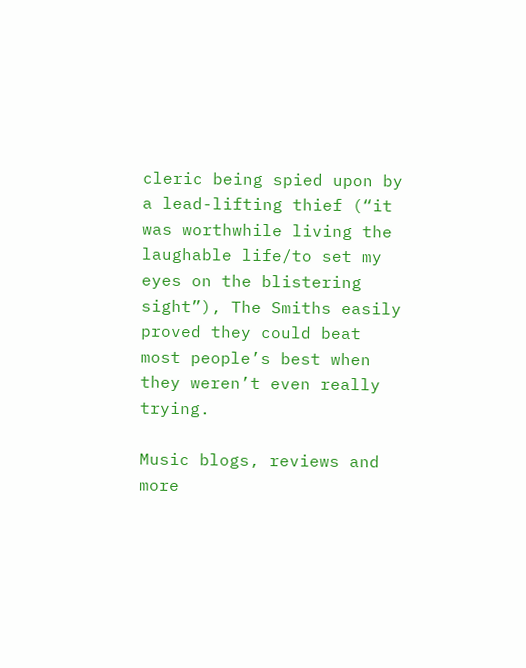cleric being spied upon by a lead-lifting thief (“it was worthwhile living the laughable life/to set my eyes on the blistering sight”), The Smiths easily proved they could beat most people’s best when they weren’t even really trying.

Music blogs, reviews and more